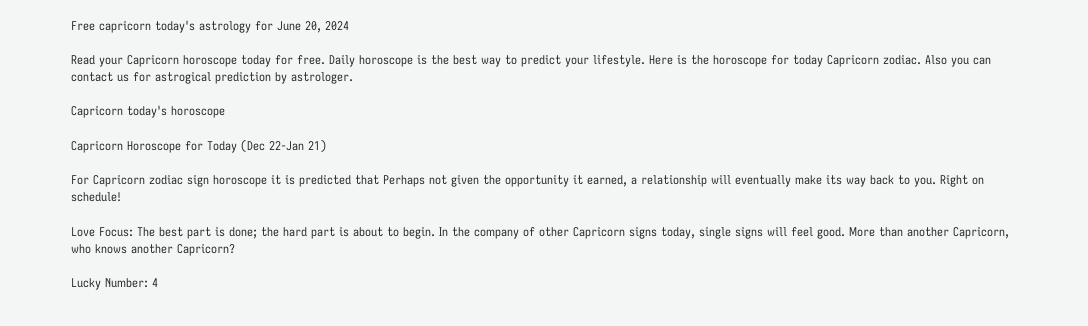Free capricorn today's astrology for June 20, 2024

Read your Capricorn horoscope today for free. Daily horoscope is the best way to predict your lifestyle. Here is the horoscope for today Capricorn zodiac. Also you can contact us for astrogical prediction by astrologer.

Capricorn today's horoscope

Capricorn Horoscope for Today (Dec 22-Jan 21)

For Capricorn zodiac sign horoscope it is predicted that Perhaps not given the opportunity it earned, a relationship will eventually make its way back to you. Right on schedule!

Love Focus: The best part is done; the hard part is about to begin. In the company of other Capricorn signs today, single signs will feel good. More than another Capricorn, who knows another Capricorn?

Lucky Number: 4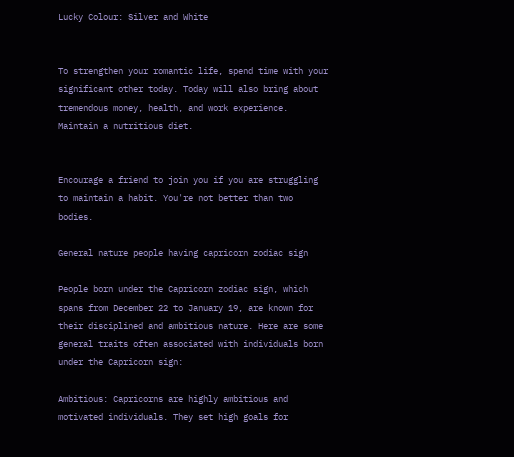Lucky Colour: Silver and White


To strengthen your romantic life, spend time with your significant other today. Today will also bring about tremendous money, health, and work experience. Maintain a nutritious diet.


Encourage a friend to join you if you are struggling to maintain a habit. You're not better than two bodies.

General nature people having capricorn zodiac sign

People born under the Capricorn zodiac sign, which spans from December 22 to January 19, are known for their disciplined and ambitious nature. Here are some general traits often associated with individuals born under the Capricorn sign:

Ambitious: Capricorns are highly ambitious and motivated individuals. They set high goals for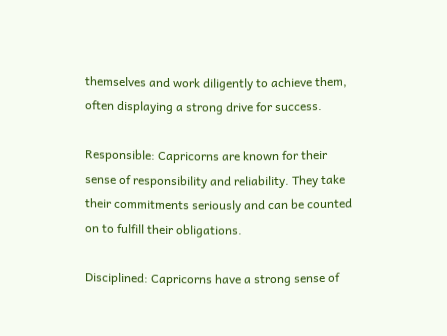themselves and work diligently to achieve them, often displaying a strong drive for success.

Responsible: Capricorns are known for their sense of responsibility and reliability. They take their commitments seriously and can be counted on to fulfill their obligations.

Disciplined: Capricorns have a strong sense of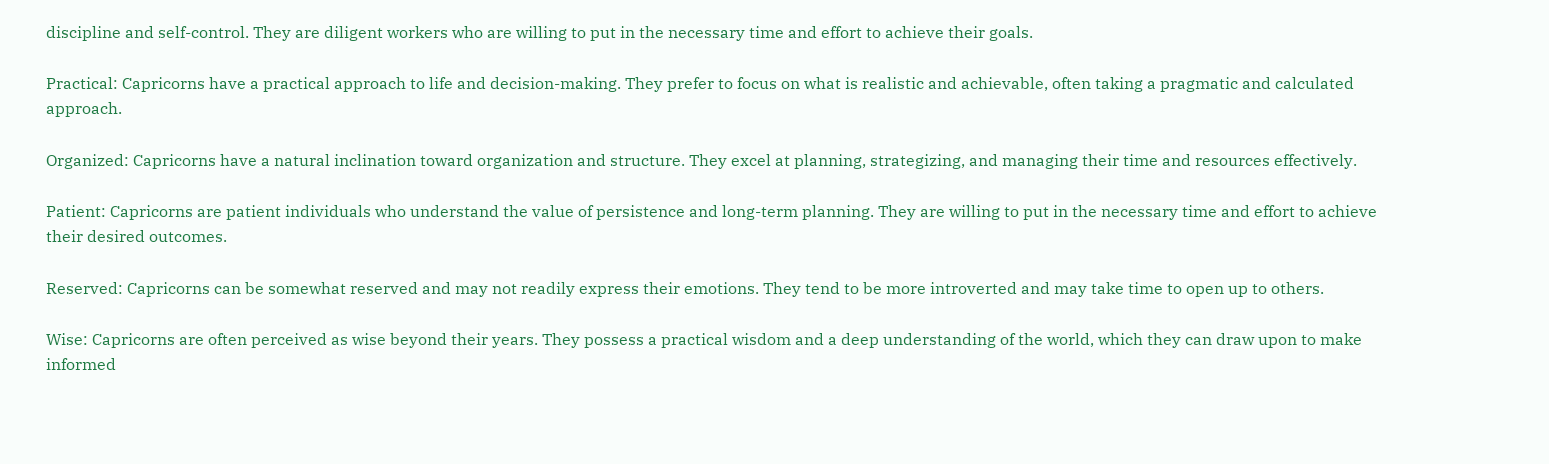discipline and self-control. They are diligent workers who are willing to put in the necessary time and effort to achieve their goals.

Practical: Capricorns have a practical approach to life and decision-making. They prefer to focus on what is realistic and achievable, often taking a pragmatic and calculated approach.

Organized: Capricorns have a natural inclination toward organization and structure. They excel at planning, strategizing, and managing their time and resources effectively.

Patient: Capricorns are patient individuals who understand the value of persistence and long-term planning. They are willing to put in the necessary time and effort to achieve their desired outcomes.

Reserved: Capricorns can be somewhat reserved and may not readily express their emotions. They tend to be more introverted and may take time to open up to others.

Wise: Capricorns are often perceived as wise beyond their years. They possess a practical wisdom and a deep understanding of the world, which they can draw upon to make informed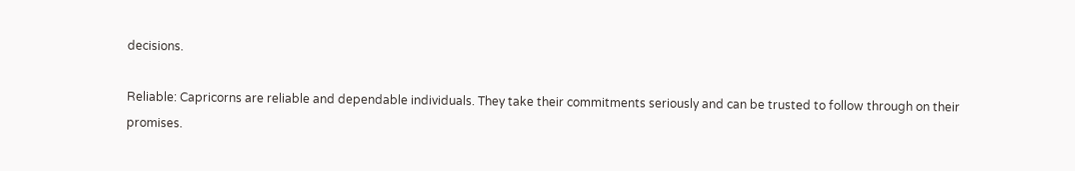decisions.

Reliable: Capricorns are reliable and dependable individuals. They take their commitments seriously and can be trusted to follow through on their promises.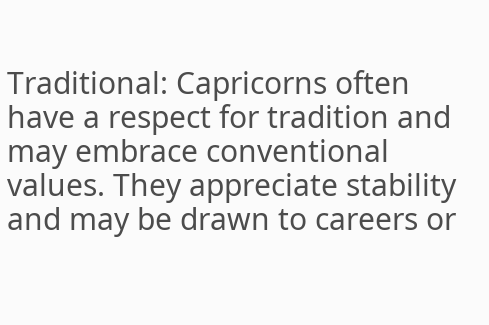Traditional: Capricorns often have a respect for tradition and may embrace conventional values. They appreciate stability and may be drawn to careers or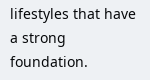lifestyles that have a strong foundation.